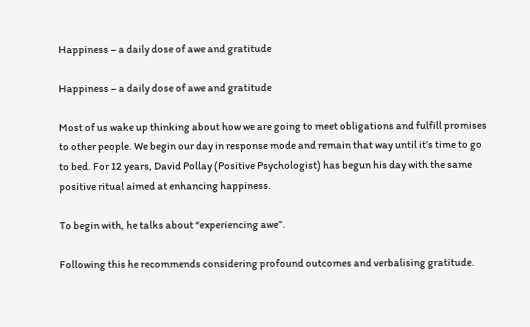Happiness – a daily dose of awe and gratitude

Happiness – a daily dose of awe and gratitude

Most of us wake up thinking about how we are going to meet obligations and fulfill promises to other people. We begin our day in response mode and remain that way until it’s time to go to bed. For 12 years, David Pollay (Positive Psychologist) has begun his day with the same positive ritual aimed at enhancing happiness.

To begin with, he talks about “experiencing awe”.

Following this he recommends considering profound outcomes and verbalising gratitude.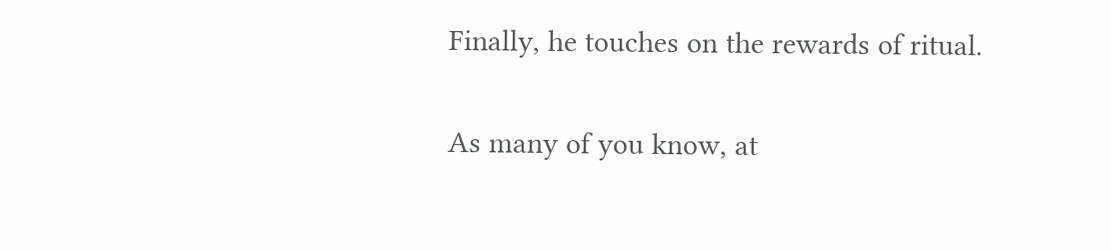Finally, he touches on the rewards of ritual.

As many of you know, at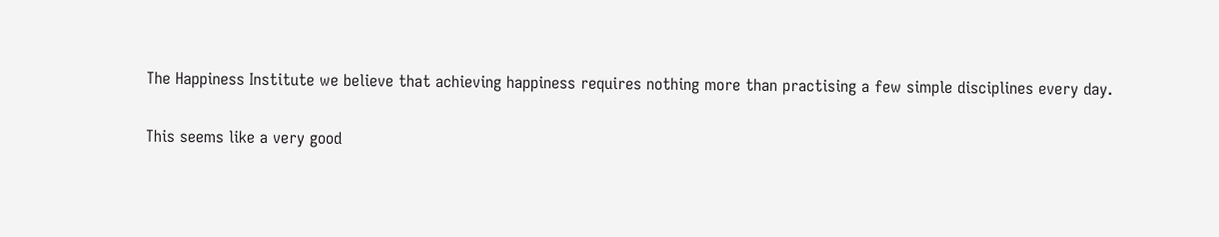The Happiness Institute we believe that achieving happiness requires nothing more than practising a few simple disciplines every day.

This seems like a very good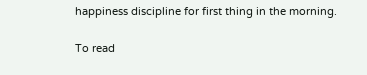happiness discipline for first thing in the morning.

To read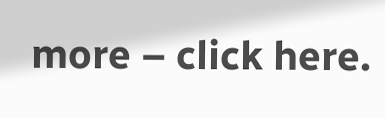more – click here.